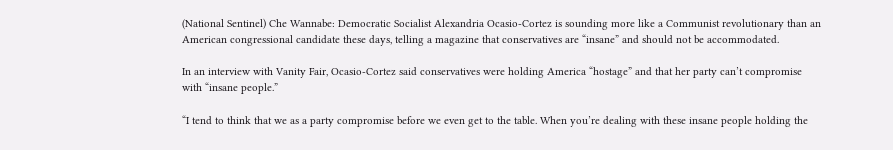(National Sentinel) Che Wannabe: Democratic Socialist Alexandria Ocasio-Cortez is sounding more like a Communist revolutionary than an American congressional candidate these days, telling a magazine that conservatives are “insane” and should not be accommodated.

In an interview with Vanity Fair, Ocasio-Cortez said conservatives were holding America “hostage” and that her party can’t compromise with “insane people.”

“I tend to think that we as a party compromise before we even get to the table. When you’re dealing with these insane people holding the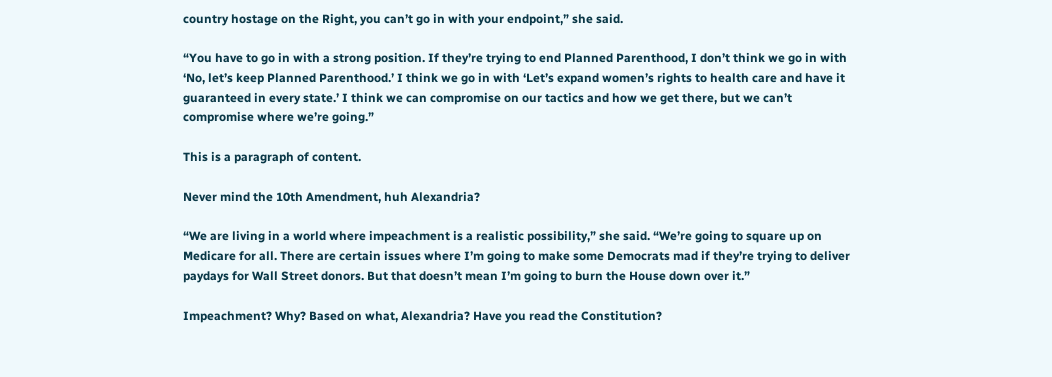country hostage on the Right, you can’t go in with your endpoint,” she said.

“You have to go in with a strong position. If they’re trying to end Planned Parenthood, I don’t think we go in with ‘No, let’s keep Planned Parenthood.’ I think we go in with ‘Let’s expand women’s rights to health care and have it guaranteed in every state.’ I think we can compromise on our tactics and how we get there, but we can’t compromise where we’re going.”

This is a paragraph of content.

Never mind the 10th Amendment, huh Alexandria?

“We are living in a world where impeachment is a realistic possibility,” she said. “We’re going to square up on Medicare for all. There are certain issues where I’m going to make some Democrats mad if they’re trying to deliver paydays for Wall Street donors. But that doesn’t mean I’m going to burn the House down over it.”

Impeachment? Why? Based on what, Alexandria? Have you read the Constitution?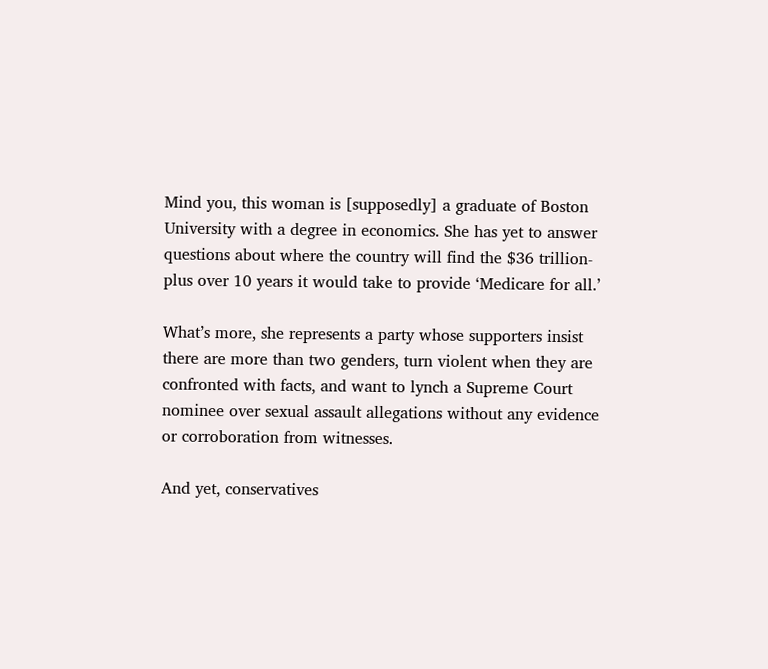Mind you, this woman is [supposedly] a graduate of Boston University with a degree in economics. She has yet to answer questions about where the country will find the $36 trillion-plus over 10 years it would take to provide ‘Medicare for all.’

What’s more, she represents a party whose supporters insist there are more than two genders, turn violent when they are confronted with facts, and want to lynch a Supreme Court nominee over sexual assault allegations without any evidence or corroboration from witnesses.

And yet, conservatives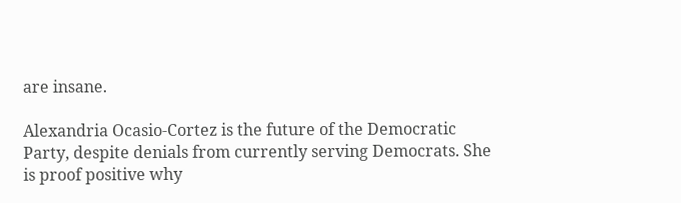are insane.

Alexandria Ocasio-Cortez is the future of the Democratic Party, despite denials from currently serving Democrats. She is proof positive why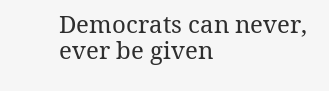Democrats can never, ever be given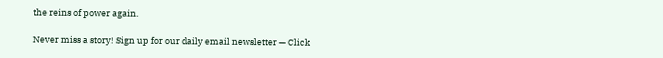the reins of power again.

Never miss a story! Sign up for our daily email newsletter — Click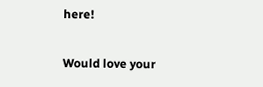here!

Would love your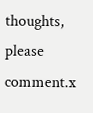thoughts, please comment.x